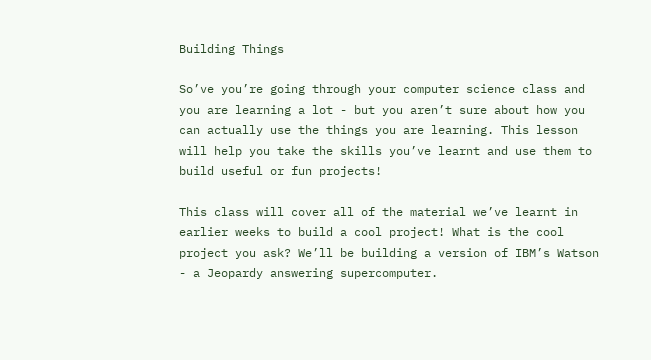Building Things

So’ve you’re going through your computer science class and you are learning a lot - but you aren’t sure about how you can actually use the things you are learning. This lesson will help you take the skills you’ve learnt and use them to build useful or fun projects!

This class will cover all of the material we’ve learnt in earlier weeks to build a cool project! What is the cool project you ask? We’ll be building a version of IBM’s Watson - a Jeopardy answering supercomputer.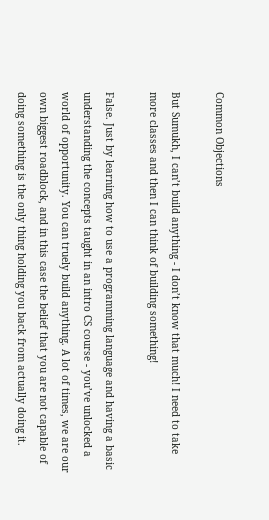Common Objections

But Sumukh, I can’t build anything - I don’t know that much! I need to take more classes and then I can think of building something!

False. Just by learning how to use a programming language and having a basic understanding the concepts taught in an intro CS course - you’ve unlocked a world of opportunity. You can truely build anything. A lot of times, we are our own biggest roadblock, and in this case the belief that you are not capable of doing something is the only thing holding you back from actually doing it.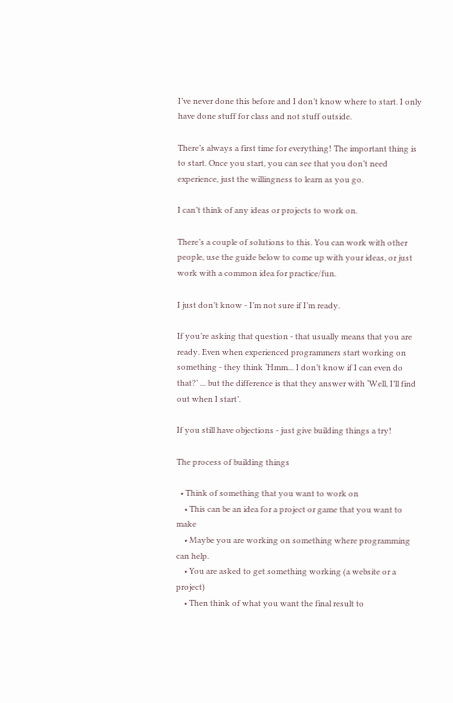I’ve never done this before and I don’t know where to start. I only have done stuff for class and not stuff outside.

There’s always a first time for everything! The important thing is to start. Once you start, you can see that you don’t need experience, just the willingness to learn as you go.

I can’t think of any ideas or projects to work on.

There’s a couple of solutions to this. You can work with other people, use the guide below to come up with your ideas, or just work with a common idea for practice/fun.

I just don’t know - I’m not sure if I’m ready.

If you’re asking that question - that usually means that you are ready. Even when experienced programmers start working on something - they think ‘Hmm... I don’t know if I can even do that?’ ... but the difference is that they answer with ‘Well, I’ll find out when I start’.

If you still have objections - just give building things a try!

The process of building things

  • Think of something that you want to work on
    • This can be an idea for a project or game that you want to make
    • Maybe you are working on something where programming can help.
    • You are asked to get something working (a website or a project)
    • Then think of what you want the final result to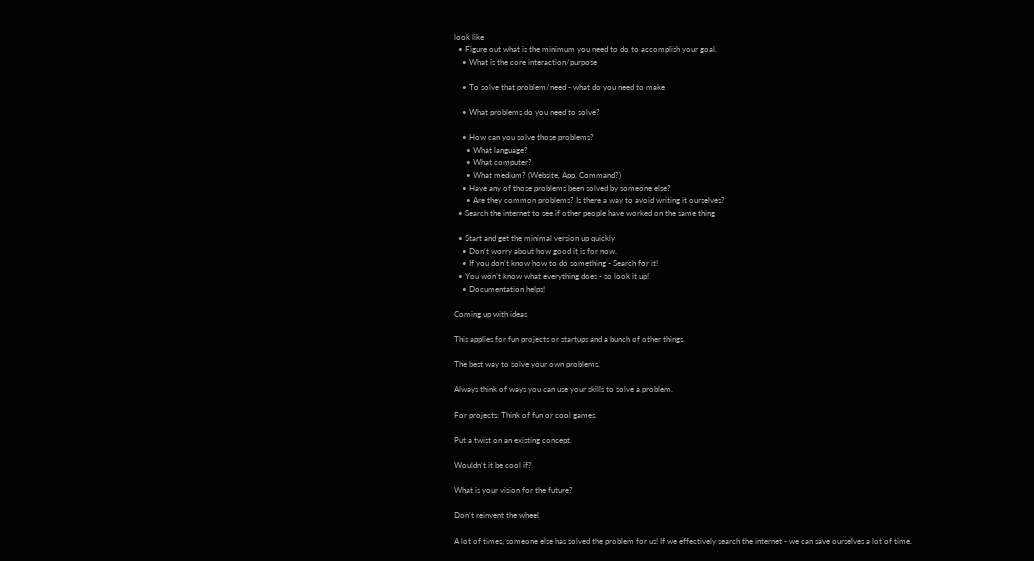look like
  • Figure out what is the minimum you need to do to accomplish your goal.
    • What is the core interaction/purpose

    • To solve that problem/need - what do you need to make

    • What problems do you need to solve?

    • How can you solve those problems?
      • What language?
      • What computer?
      • What medium? (Website, App, Command?)
    • Have any of those problems been solved by someone else?
      • Are they common problems? Is there a way to avoid writing it ourselves?
  • Search the internet to see if other people have worked on the same thing

  • Start and get the minimal version up quickly
    • Don’t worry about how good it is for now.
    • If you don’t know how to do something - Search for it!
  • You won’t know what everything does - so look it up!
    • Documentation helps!

Coming up with ideas

This applies for fun projects or startups and a bunch of other things.

The best way to solve your own problems.

Always think of ways you can use your skills to solve a problem.

For projects: Think of fun or cool games.

Put a twist on an existing concept.

Wouldn’t it be cool if?

What is your vision for the future?

Don’t reinvent the wheel

A lot of times, someone else has solved the problem for us! If we effectively search the internet - we can save ourselves a lot of time.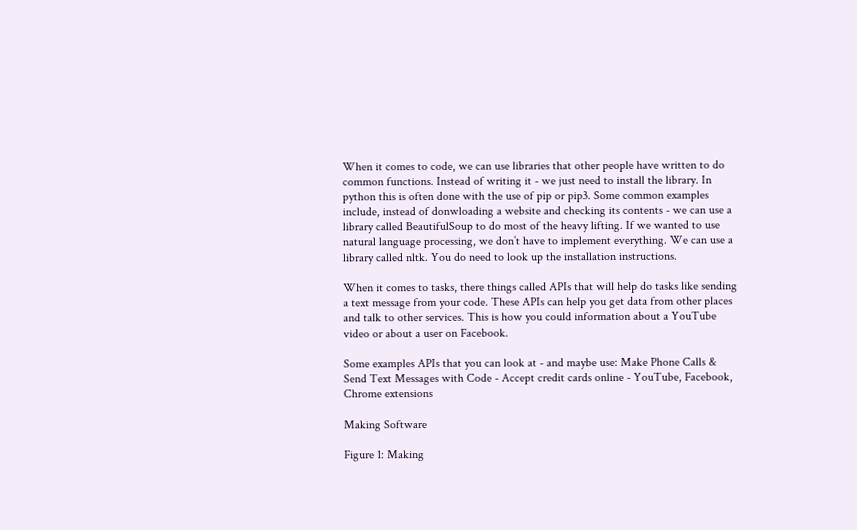When it comes to code, we can use libraries that other people have written to do common functions. Instead of writing it - we just need to install the library. In python this is often done with the use of pip or pip3. Some common examples include, instead of donwloading a website and checking its contents - we can use a library called BeautifulSoup to do most of the heavy lifting. If we wanted to use natural language processing, we don’t have to implement everything. We can use a library called nltk. You do need to look up the installation instructions.

When it comes to tasks, there things called APIs that will help do tasks like sending a text message from your code. These APIs can help you get data from other places and talk to other services. This is how you could information about a YouTube video or about a user on Facebook.

Some examples APIs that you can look at - and maybe use: Make Phone Calls & Send Text Messages with Code - Accept credit cards online - YouTube, Facebook, Chrome extensions

Making Software

Figure 1: Making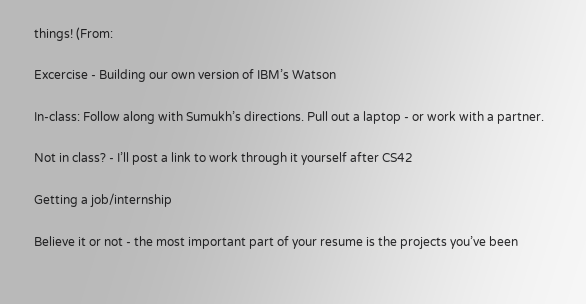things! (From:

Excercise - Building our own version of IBM’s Watson

In-class: Follow along with Sumukh’s directions. Pull out a laptop - or work with a partner.

Not in class? - I’ll post a link to work through it yourself after CS42

Getting a job/internship

Believe it or not - the most important part of your resume is the projects you’ve been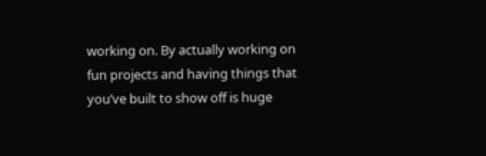working on. By actually working on fun projects and having things that you’ve built to show off is huge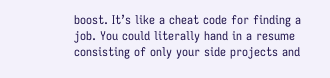boost. It’s like a cheat code for finding a job. You could literally hand in a resume consisting of only your side projects and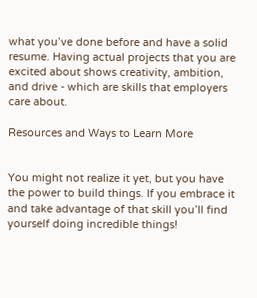what you’ve done before and have a solid resume. Having actual projects that you are excited about shows creativity, ambition, and drive - which are skills that employers care about.

Resources and Ways to Learn More


You might not realize it yet, but you have the power to build things. If you embrace it and take advantage of that skill you’ll find yourself doing incredible things!